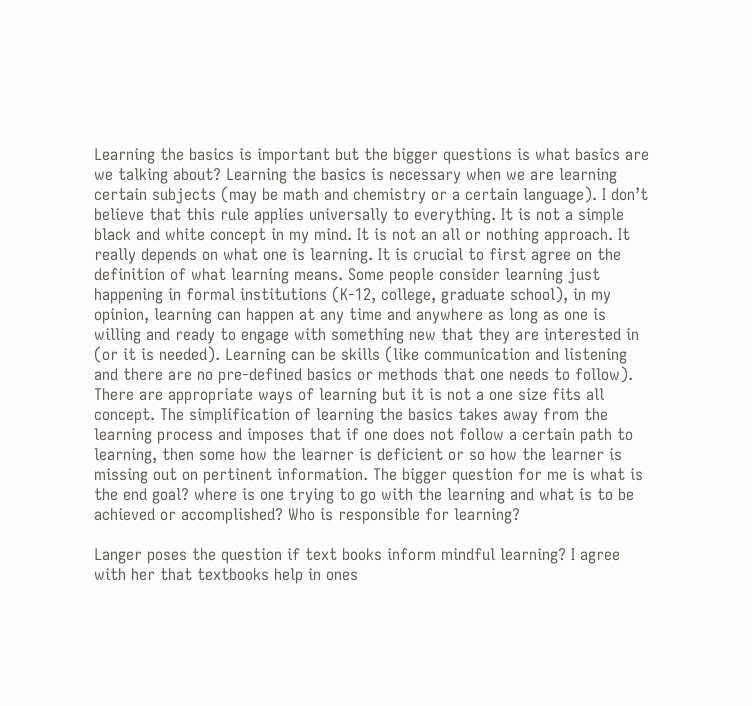Learning the basics is important but the bigger questions is what basics are we talking about? Learning the basics is necessary when we are learning certain subjects (may be math and chemistry or a certain language). I don’t believe that this rule applies universally to everything. It is not a simple black and white concept in my mind. It is not an all or nothing approach. It really depends on what one is learning. It is crucial to first agree on the definition of what learning means. Some people consider learning just happening in formal institutions (K-12, college, graduate school), in my opinion, learning can happen at any time and anywhere as long as one is willing and ready to engage with something new that they are interested in (or it is needed). Learning can be skills (like communication and listening and there are no pre-defined basics or methods that one needs to follow). There are appropriate ways of learning but it is not a one size fits all concept. The simplification of learning the basics takes away from the learning process and imposes that if one does not follow a certain path to learning, then some how the learner is deficient or so how the learner is missing out on pertinent information. The bigger question for me is what is the end goal? where is one trying to go with the learning and what is to be achieved or accomplished? Who is responsible for learning?

Langer poses the question if text books inform mindful learning? I agree with her that textbooks help in ones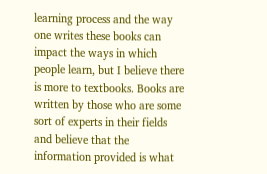learning process and the way one writes these books can impact the ways in which people learn, but I believe there is more to textbooks. Books are written by those who are some sort of experts in their fields and believe that the information provided is what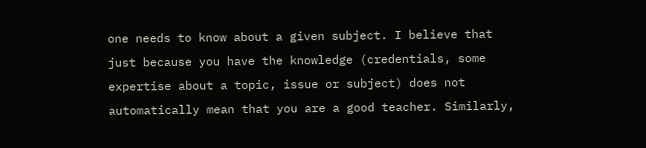one needs to know about a given subject. I believe that just because you have the knowledge (credentials, some expertise about a topic, issue or subject) does not automatically mean that you are a good teacher. Similarly,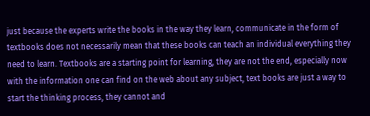just because the experts write the books in the way they learn, communicate in the form of textbooks does not necessarily mean that these books can teach an individual everything they need to learn. Textbooks are a starting point for learning, they are not the end, especially now with the information one can find on the web about any subject, text books are just a way to start the thinking process, they cannot and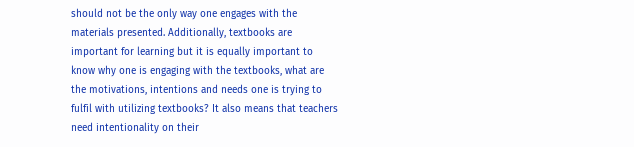should not be the only way one engages with the materials presented. Additionally, textbooks are important for learning but it is equally important to know why one is engaging with the textbooks, what are the motivations, intentions and needs one is trying to fulfil with utilizing textbooks? It also means that teachers need intentionality on their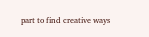part to find creative ways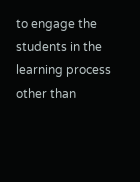to engage the students in the learning process other than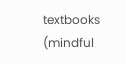textbooks (mindful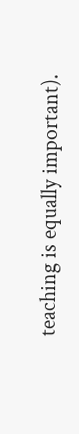teaching is equally important).